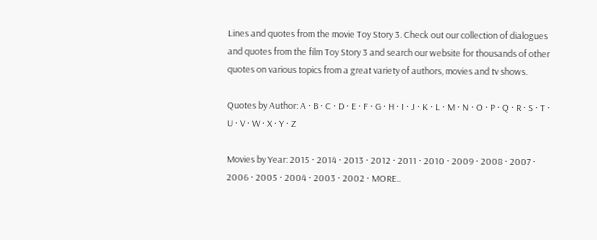Lines and quotes from the movie Toy Story 3. Check out our collection of dialogues and quotes from the film Toy Story 3 and search our website for thousands of other quotes on various topics from a great variety of authors, movies and tv shows.

Quotes by Author: A · B · C · D · E · F · G · H · I · J · K · L · M · N · O · P · Q · R · S · T · U · V · W · X · Y · Z

Movies by Year: 2015 · 2014 · 2013 · 2012 · 2011 · 2010 · 2009 · 2008 · 2007 · 2006 · 2005 · 2004 · 2003 · 2002 · MORE..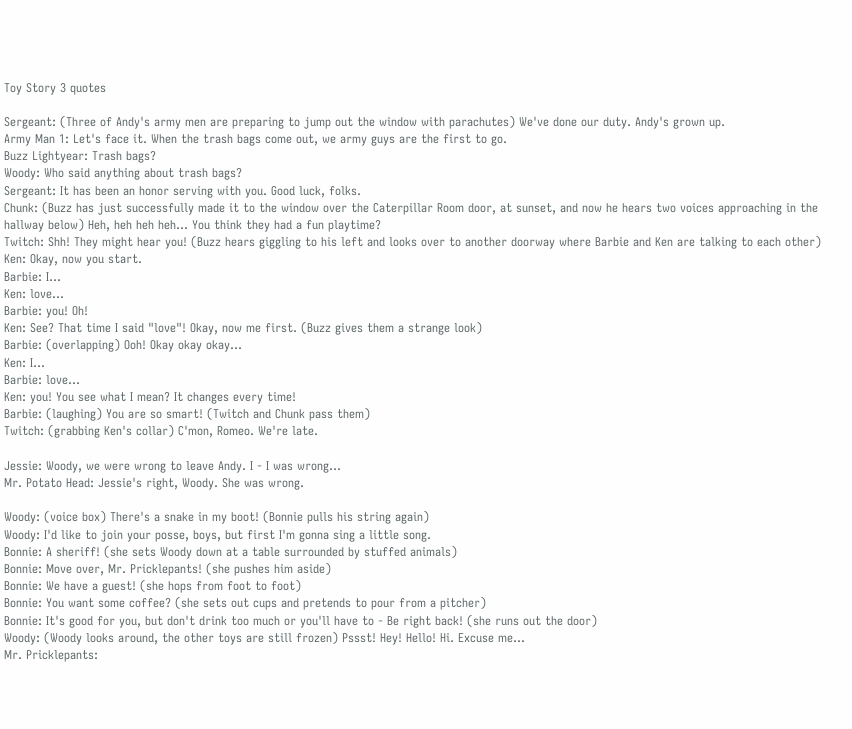Toy Story 3 quotes

Sergeant: (Three of Andy's army men are preparing to jump out the window with parachutes) We've done our duty. Andy's grown up.
Army Man 1: Let's face it. When the trash bags come out, we army guys are the first to go.
Buzz Lightyear: Trash bags?
Woody: Who said anything about trash bags?
Sergeant: It has been an honor serving with you. Good luck, folks.
Chunk: (Buzz has just successfully made it to the window over the Caterpillar Room door, at sunset, and now he hears two voices approaching in the hallway below) Heh, heh heh heh... You think they had a fun playtime?
Twitch: Shh! They might hear you! (Buzz hears giggling to his left and looks over to another doorway where Barbie and Ken are talking to each other)
Ken: Okay, now you start.
Barbie: I...
Ken: love...
Barbie: you! Oh!
Ken: See? That time I said "love"! Okay, now me first. (Buzz gives them a strange look)
Barbie: (overlapping) Ooh! Okay okay okay...
Ken: I...
Barbie: love...
Ken: you! You see what I mean? It changes every time!
Barbie: (laughing) You are so smart! (Twitch and Chunk pass them)
Twitch: (grabbing Ken's collar) C'mon, Romeo. We're late.

Jessie: Woody, we were wrong to leave Andy. I - I was wrong...
Mr. Potato Head: Jessie's right, Woody. She was wrong.

Woody: (voice box) There's a snake in my boot! (Bonnie pulls his string again)
Woody: I'd like to join your posse, boys, but first I'm gonna sing a little song.
Bonnie: A sheriff! (she sets Woody down at a table surrounded by stuffed animals)
Bonnie: Move over, Mr. Pricklepants! (she pushes him aside)
Bonnie: We have a guest! (she hops from foot to foot)
Bonnie: You want some coffee? (she sets out cups and pretends to pour from a pitcher)
Bonnie: It's good for you, but don't drink too much or you'll have to - Be right back! (she runs out the door)
Woody: (Woody looks around, the other toys are still frozen) Pssst! Hey! Hello! Hi. Excuse me...
Mr. Pricklepants: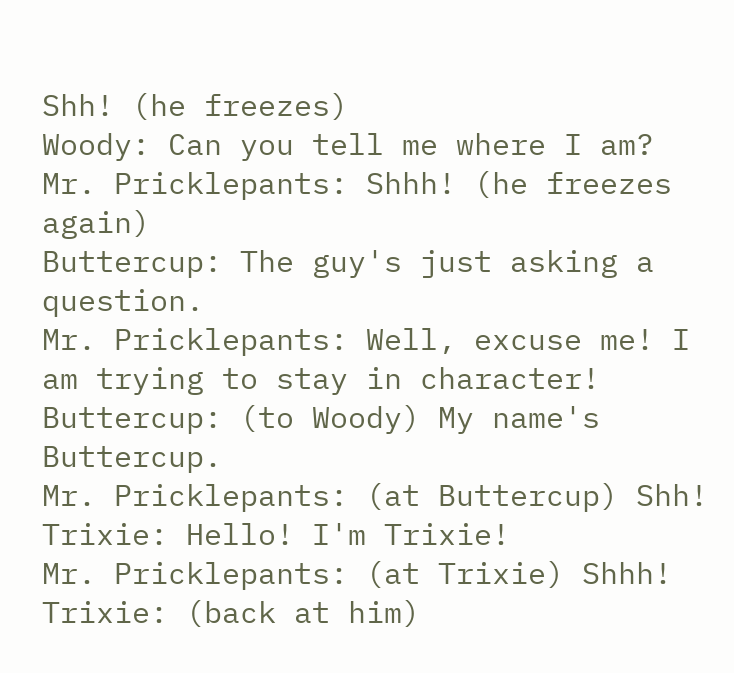Shh! (he freezes)
Woody: Can you tell me where I am?
Mr. Pricklepants: Shhh! (he freezes again)
Buttercup: The guy's just asking a question.
Mr. Pricklepants: Well, excuse me! I am trying to stay in character!
Buttercup: (to Woody) My name's Buttercup.
Mr. Pricklepants: (at Buttercup) Shh!
Trixie: Hello! I'm Trixie!
Mr. Pricklepants: (at Trixie) Shhh!
Trixie: (back at him)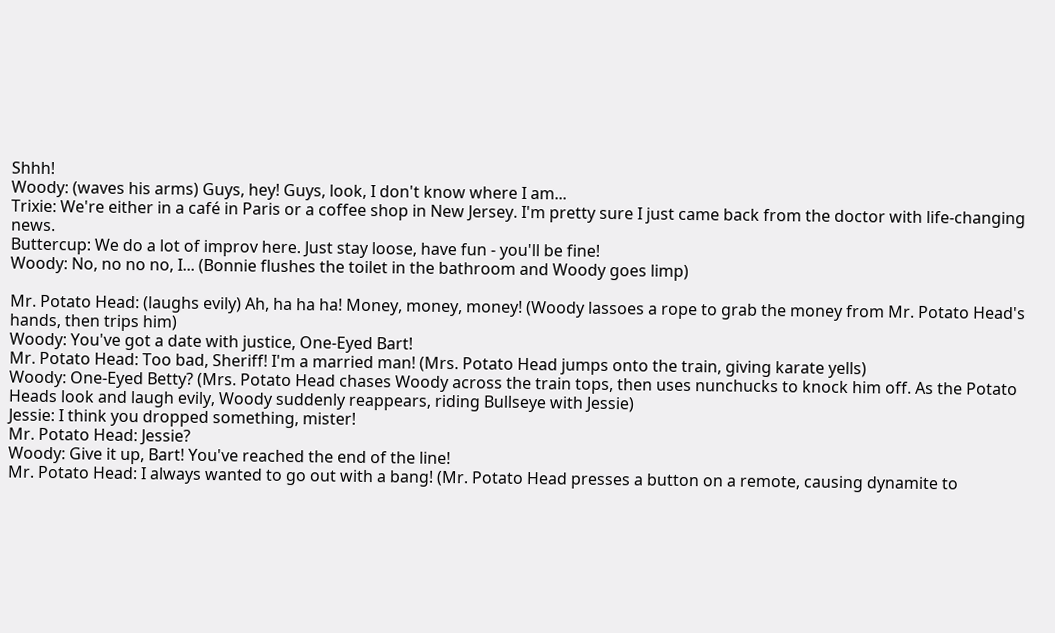Shhh!
Woody: (waves his arms) Guys, hey! Guys, look, I don't know where I am...
Trixie: We're either in a café in Paris or a coffee shop in New Jersey. I'm pretty sure I just came back from the doctor with life-changing news.
Buttercup: We do a lot of improv here. Just stay loose, have fun - you'll be fine!
Woody: No, no no no, I... (Bonnie flushes the toilet in the bathroom and Woody goes limp)

Mr. Potato Head: (laughs evily) Ah, ha ha ha! Money, money, money! (Woody lassoes a rope to grab the money from Mr. Potato Head's hands, then trips him)
Woody: You've got a date with justice, One-Eyed Bart!
Mr. Potato Head: Too bad, Sheriff! I'm a married man! (Mrs. Potato Head jumps onto the train, giving karate yells)
Woody: One-Eyed Betty? (Mrs. Potato Head chases Woody across the train tops, then uses nunchucks to knock him off. As the Potato Heads look and laugh evily, Woody suddenly reappears, riding Bullseye with Jessie)
Jessie: I think you dropped something, mister!
Mr. Potato Head: Jessie?
Woody: Give it up, Bart! You've reached the end of the line!
Mr. Potato Head: I always wanted to go out with a bang! (Mr. Potato Head presses a button on a remote, causing dynamite to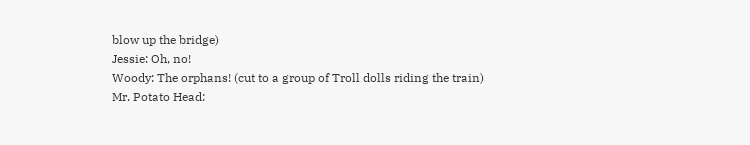blow up the bridge)
Jessie: Oh, no!
Woody: The orphans! (cut to a group of Troll dolls riding the train)
Mr. Potato Head: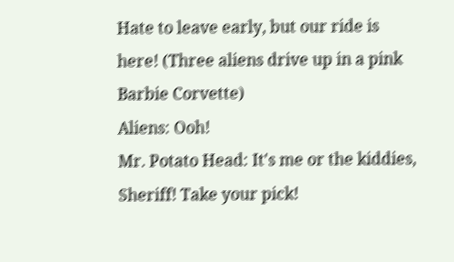Hate to leave early, but our ride is here! (Three aliens drive up in a pink Barbie Corvette)
Aliens: Ooh!
Mr. Potato Head: It's me or the kiddies, Sheriff! Take your pick!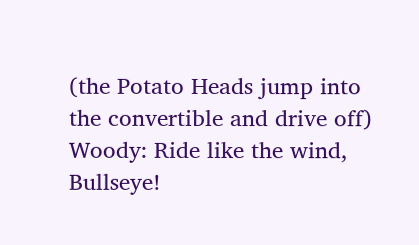(the Potato Heads jump into the convertible and drive off)
Woody: Ride like the wind, Bullseye!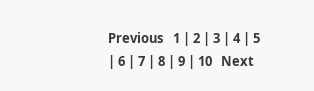Previous   1 | 2 | 3 | 4 | 5 | 6 | 7 | 8 | 9 | 10   Next